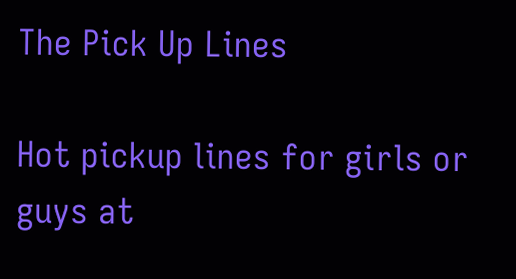The Pick Up Lines

Hot pickup lines for girls or guys at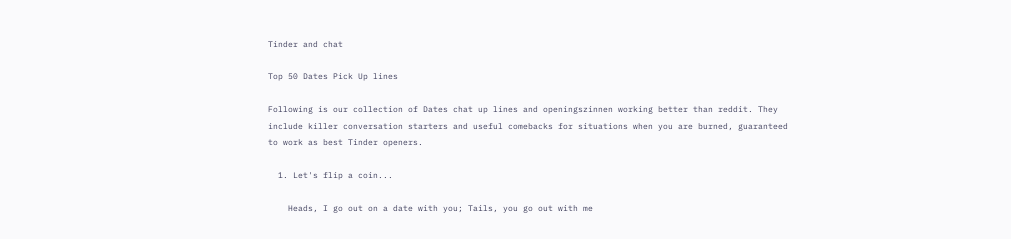Tinder and chat

Top 50 Dates Pick Up lines

Following is our collection of Dates chat up lines and openingszinnen working better than reddit. They include killer conversation starters and useful comebacks for situations when you are burned, guaranteed to work as best Tinder openers.

  1. Let's flip a coin...

    Heads, I go out on a date with you; Tails, you go out with me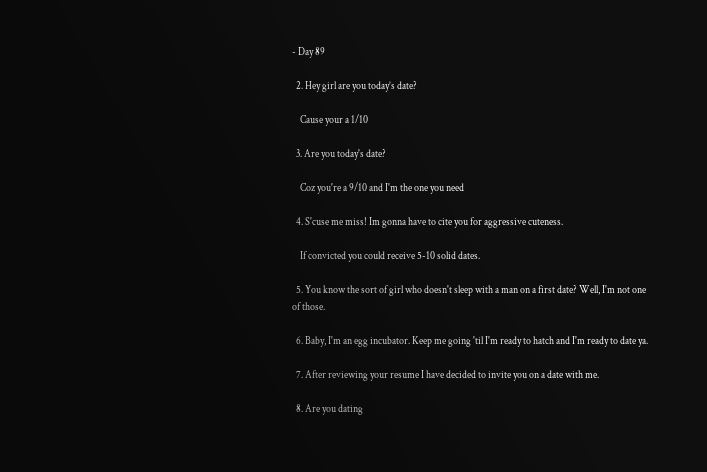- Day 89

  2. Hey girl are you today’s date?

    Cause your a 1/10

  3. Are you today's date?

    Coz you're a 9/10 and I'm the one you need

  4. S'cuse me miss! Im gonna have to cite you for aggressive cuteness.

    If convicted you could receive 5-10 solid dates.

  5. You know the sort of girl who doesn't sleep with a man on a first date? Well, I'm not one of those.

  6. Baby, I'm an egg incubator. Keep me going 'til I'm ready to hatch and I'm ready to date ya.

  7. After reviewing your resume I have decided to invite you on a date with me.

  8. Are you dating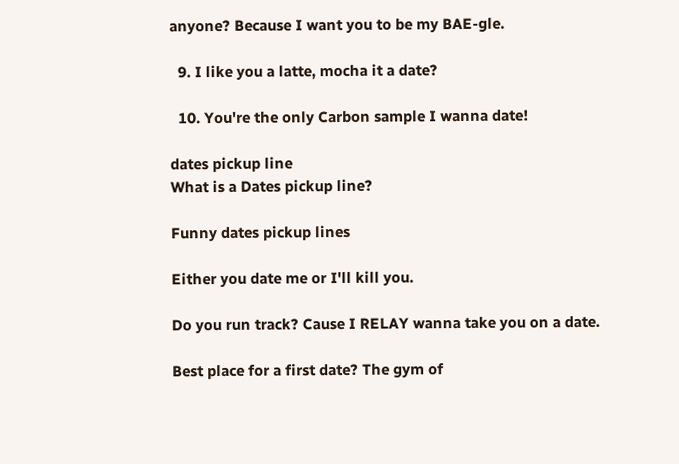anyone? Because I want you to be my BAE-gle.

  9. I like you a latte, mocha it a date?

  10. You're the only Carbon sample I wanna date!

dates pickup line
What is a Dates pickup line?

Funny dates pickup lines

Either you date me or I'll kill you.

Do you run track? Cause I RELAY wanna take you on a date.

Best place for a first date? The gym of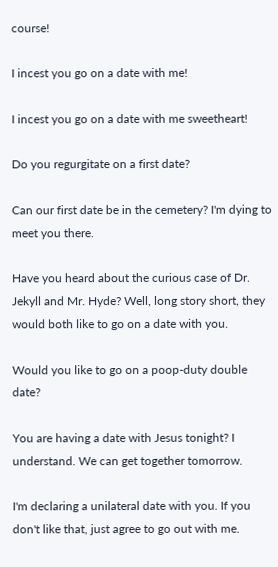course!

I incest you go on a date with me!

I incest you go on a date with me sweetheart!

Do you regurgitate on a first date?

Can our first date be in the cemetery? I'm dying to meet you there.

Have you heard about the curious case of Dr. Jekyll and Mr. Hyde? Well, long story short, they would both like to go on a date with you.

Would you like to go on a poop-duty double date?

You are having a date with Jesus tonight? I understand. We can get together tomorrow.

I'm declaring a unilateral date with you. If you don't like that, just agree to go out with me.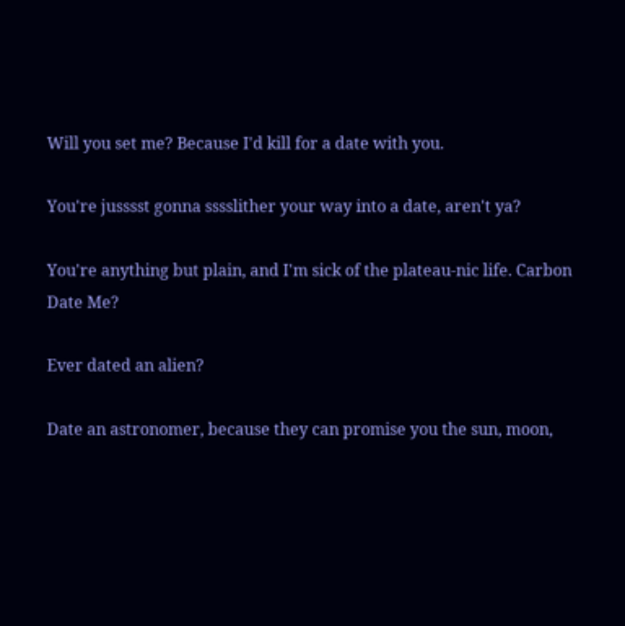Will you set me? Because I'd kill for a date with you.

You're jusssst gonna sssslither your way into a date, aren't ya?

You're anything but plain, and I'm sick of the plateau-nic life. Carbon Date Me?

Ever dated an alien?

Date an astronomer, because they can promise you the sun, moon,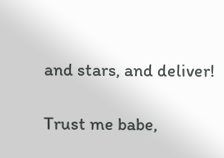and stars, and deliver!

Trust me babe,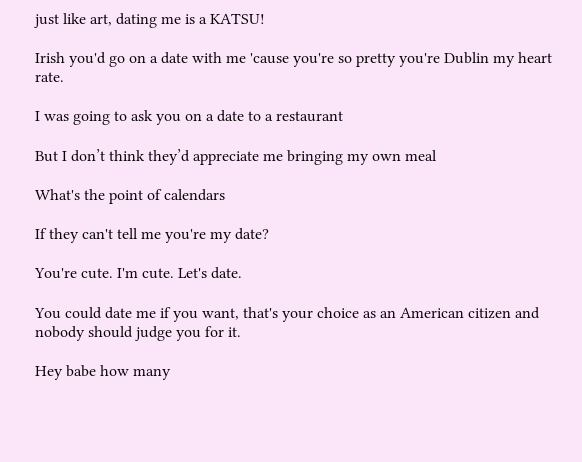just like art, dating me is a KATSU!

Irish you'd go on a date with me 'cause you're so pretty you're Dublin my heart rate.

I was going to ask you on a date to a restaurant

But I don’t think they’d appreciate me bringing my own meal

What's the point of calendars

If they can't tell me you're my date?

You're cute. I'm cute. Let's date.

You could date me if you want, that's your choice as an American citizen and nobody should judge you for it.

Hey babe how many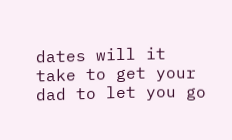dates will it take to get your dad to let you go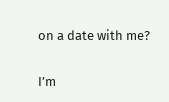on a date with me?

I’m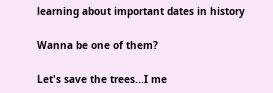learning about important dates in history

Wanna be one of them?

Let's save the trees...I me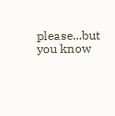please...but you know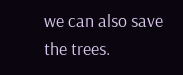we can also save the trees.